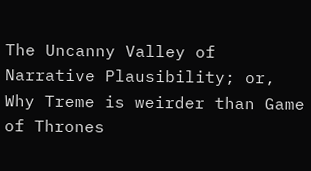The Uncanny Valley of Narrative Plausibility; or, Why Treme is weirder than Game of Thrones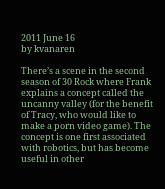2011 June 16
by kvanaren

There’s a scene in the second season of 30 Rock where Frank explains a concept called the uncanny valley (for the benefit of Tracy, who would like to make a porn video game). The concept is one first associated with robotics, but has become useful in other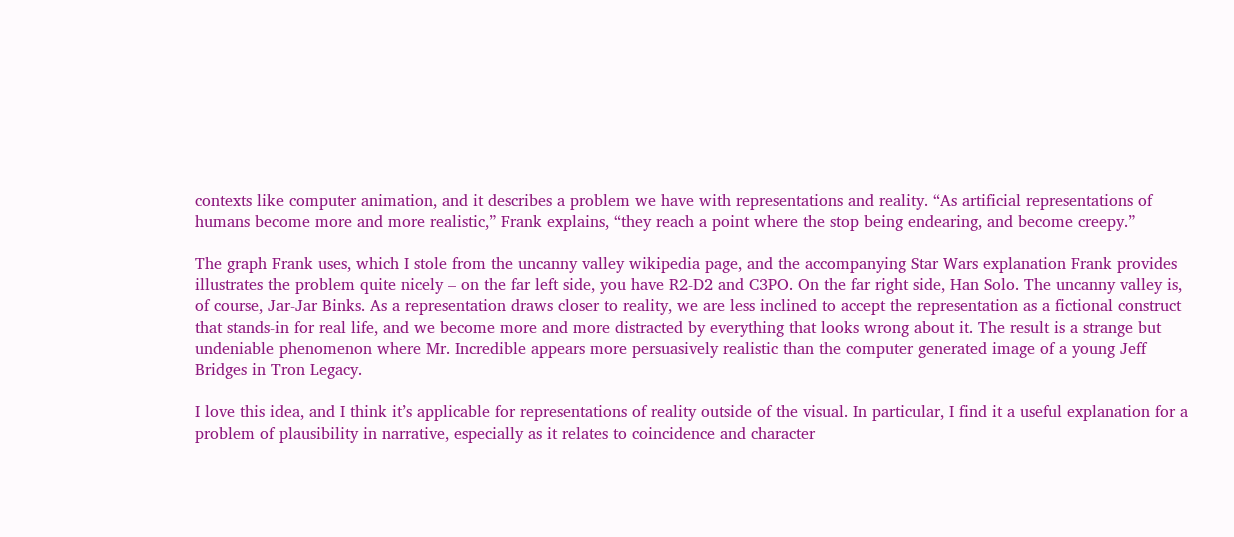contexts like computer animation, and it describes a problem we have with representations and reality. “As artificial representations of humans become more and more realistic,” Frank explains, “they reach a point where the stop being endearing, and become creepy.”

The graph Frank uses, which I stole from the uncanny valley wikipedia page, and the accompanying Star Wars explanation Frank provides illustrates the problem quite nicely – on the far left side, you have R2-D2 and C3PO. On the far right side, Han Solo. The uncanny valley is, of course, Jar-Jar Binks. As a representation draws closer to reality, we are less inclined to accept the representation as a fictional construct that stands-in for real life, and we become more and more distracted by everything that looks wrong about it. The result is a strange but undeniable phenomenon where Mr. Incredible appears more persuasively realistic than the computer generated image of a young Jeff Bridges in Tron Legacy.

I love this idea, and I think it’s applicable for representations of reality outside of the visual. In particular, I find it a useful explanation for a problem of plausibility in narrative, especially as it relates to coincidence and character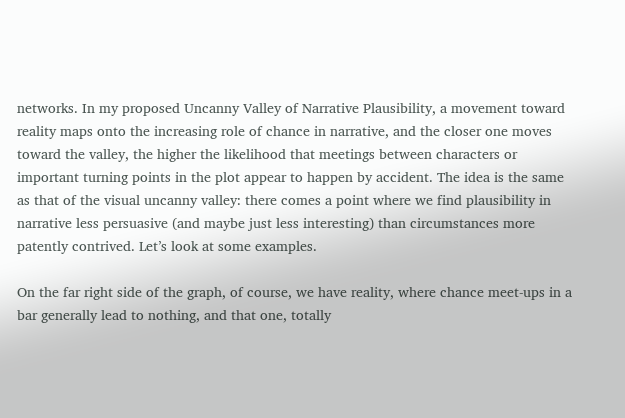networks. In my proposed Uncanny Valley of Narrative Plausibility, a movement toward reality maps onto the increasing role of chance in narrative, and the closer one moves toward the valley, the higher the likelihood that meetings between characters or important turning points in the plot appear to happen by accident. The idea is the same as that of the visual uncanny valley: there comes a point where we find plausibility in narrative less persuasive (and maybe just less interesting) than circumstances more patently contrived. Let’s look at some examples.

On the far right side of the graph, of course, we have reality, where chance meet-ups in a bar generally lead to nothing, and that one, totally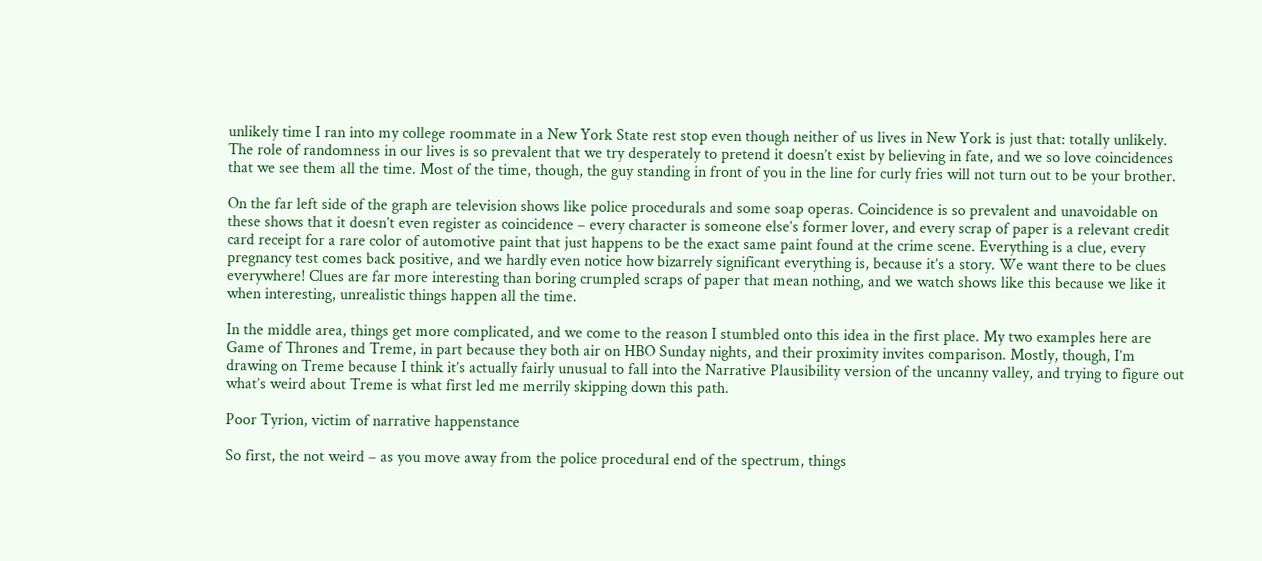unlikely time I ran into my college roommate in a New York State rest stop even though neither of us lives in New York is just that: totally unlikely. The role of randomness in our lives is so prevalent that we try desperately to pretend it doesn’t exist by believing in fate, and we so love coincidences that we see them all the time. Most of the time, though, the guy standing in front of you in the line for curly fries will not turn out to be your brother.

On the far left side of the graph are television shows like police procedurals and some soap operas. Coincidence is so prevalent and unavoidable on these shows that it doesn’t even register as coincidence – every character is someone else’s former lover, and every scrap of paper is a relevant credit card receipt for a rare color of automotive paint that just happens to be the exact same paint found at the crime scene. Everything is a clue, every pregnancy test comes back positive, and we hardly even notice how bizarrely significant everything is, because it’s a story. We want there to be clues everywhere! Clues are far more interesting than boring crumpled scraps of paper that mean nothing, and we watch shows like this because we like it when interesting, unrealistic things happen all the time.

In the middle area, things get more complicated, and we come to the reason I stumbled onto this idea in the first place. My two examples here are Game of Thrones and Treme, in part because they both air on HBO Sunday nights, and their proximity invites comparison. Mostly, though, I’m drawing on Treme because I think it’s actually fairly unusual to fall into the Narrative Plausibility version of the uncanny valley, and trying to figure out what’s weird about Treme is what first led me merrily skipping down this path.

Poor Tyrion, victim of narrative happenstance

So first, the not weird – as you move away from the police procedural end of the spectrum, things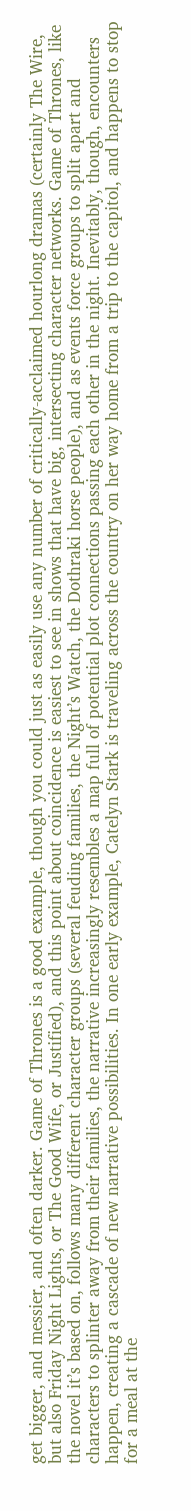get bigger, and messier, and often darker. Game of Thrones is a good example, though you could just as easily use any number of critically-acclaimed hourlong dramas (certainly The Wire, but also Friday Night Lights, or The Good Wife, or Justified), and this point about coincidence is easiest to see in shows that have big, intersecting character networks. Game of Thrones, like the novel it’s based on, follows many different character groups (several feuding families, the Night’s Watch, the Dothraki horse people), and as events force groups to split apart and characters to splinter away from their families, the narrative increasingly resembles a map full of potential plot connections passing each other in the night. Inevitably, though, encounters happen, creating a cascade of new narrative possibilities. In one early example, Catelyn Stark is traveling across the country on her way home from a trip to the capitol, and happens to stop for a meal at the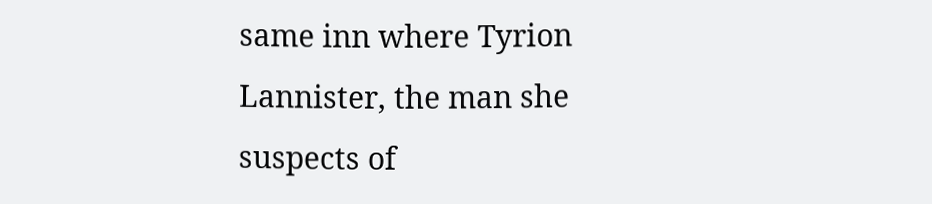same inn where Tyrion Lannister, the man she suspects of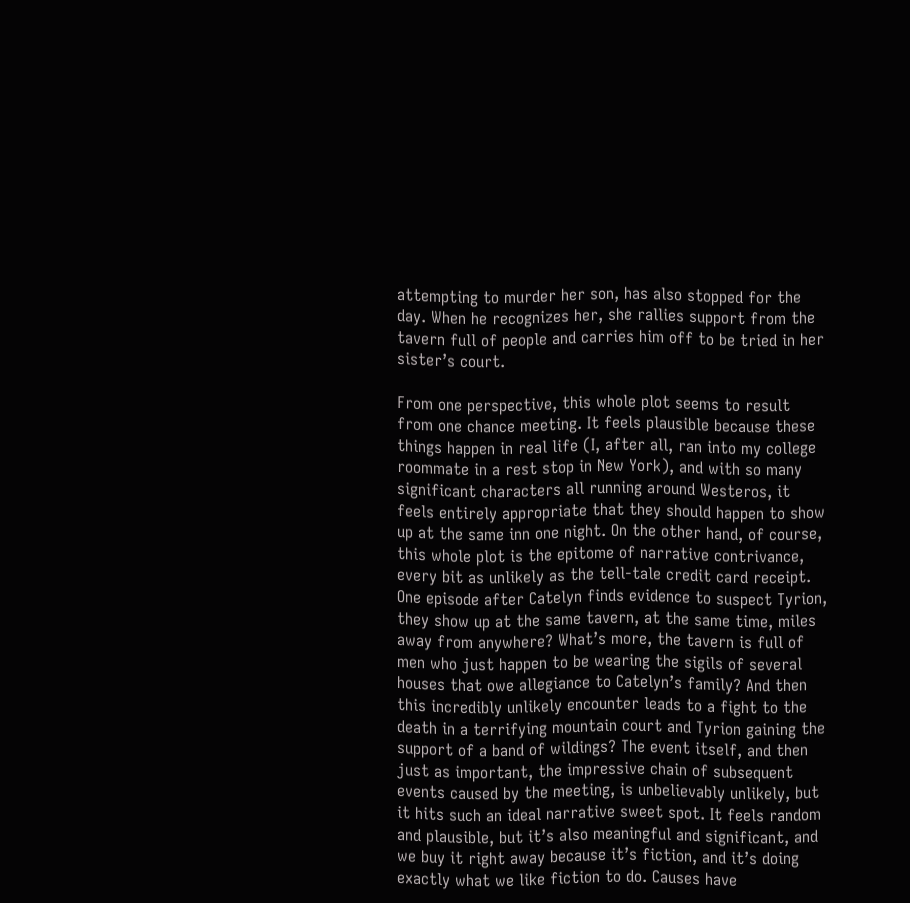attempting to murder her son, has also stopped for the day. When he recognizes her, she rallies support from the tavern full of people and carries him off to be tried in her sister’s court.

From one perspective, this whole plot seems to result from one chance meeting. It feels plausible because these things happen in real life (I, after all, ran into my college roommate in a rest stop in New York), and with so many significant characters all running around Westeros, it feels entirely appropriate that they should happen to show up at the same inn one night. On the other hand, of course, this whole plot is the epitome of narrative contrivance, every bit as unlikely as the tell-tale credit card receipt. One episode after Catelyn finds evidence to suspect Tyrion, they show up at the same tavern, at the same time, miles away from anywhere? What’s more, the tavern is full of men who just happen to be wearing the sigils of several houses that owe allegiance to Catelyn’s family? And then this incredibly unlikely encounter leads to a fight to the death in a terrifying mountain court and Tyrion gaining the support of a band of wildings? The event itself, and then just as important, the impressive chain of subsequent events caused by the meeting, is unbelievably unlikely, but it hits such an ideal narrative sweet spot. It feels random and plausible, but it’s also meaningful and significant, and we buy it right away because it’s fiction, and it’s doing exactly what we like fiction to do. Causes have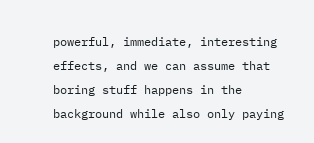powerful, immediate, interesting effects, and we can assume that boring stuff happens in the background while also only paying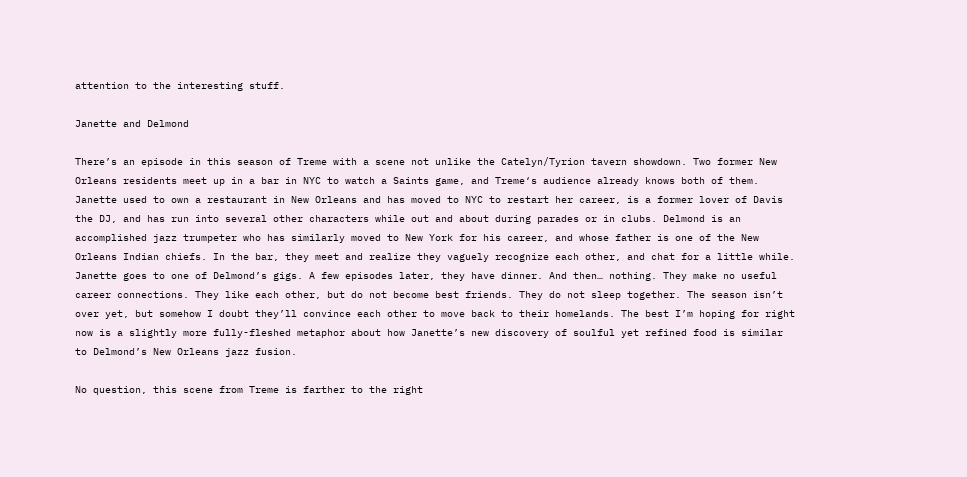attention to the interesting stuff.

Janette and Delmond

There’s an episode in this season of Treme with a scene not unlike the Catelyn/Tyrion tavern showdown. Two former New Orleans residents meet up in a bar in NYC to watch a Saints game, and Treme‘s audience already knows both of them. Janette used to own a restaurant in New Orleans and has moved to NYC to restart her career, is a former lover of Davis the DJ, and has run into several other characters while out and about during parades or in clubs. Delmond is an accomplished jazz trumpeter who has similarly moved to New York for his career, and whose father is one of the New Orleans Indian chiefs. In the bar, they meet and realize they vaguely recognize each other, and chat for a little while. Janette goes to one of Delmond’s gigs. A few episodes later, they have dinner. And then… nothing. They make no useful career connections. They like each other, but do not become best friends. They do not sleep together. The season isn’t over yet, but somehow I doubt they’ll convince each other to move back to their homelands. The best I’m hoping for right now is a slightly more fully-fleshed metaphor about how Janette’s new discovery of soulful yet refined food is similar to Delmond’s New Orleans jazz fusion.

No question, this scene from Treme is farther to the right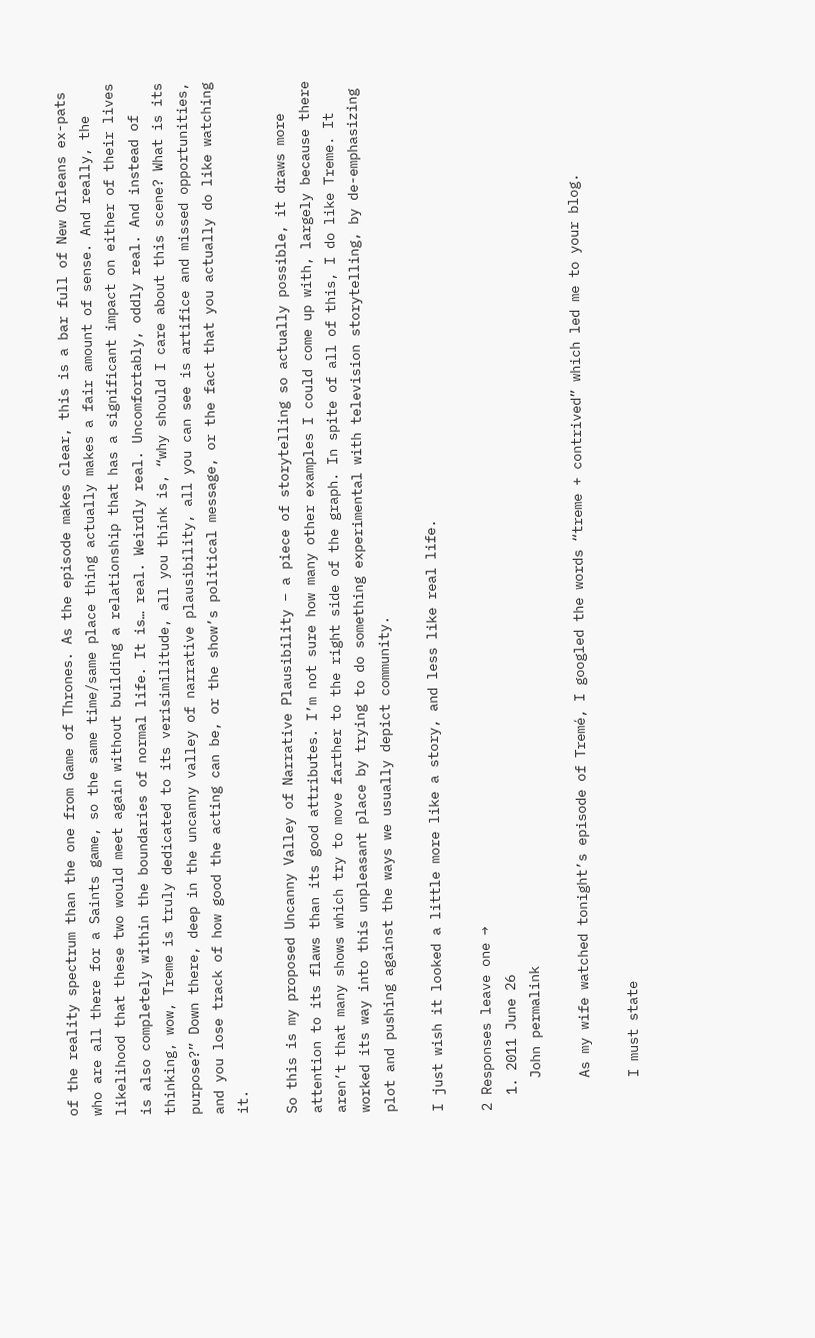of the reality spectrum than the one from Game of Thrones. As the episode makes clear, this is a bar full of New Orleans ex-pats who are all there for a Saints game, so the same time/same place thing actually makes a fair amount of sense. And really, the likelihood that these two would meet again without building a relationship that has a significant impact on either of their lives is also completely within the boundaries of normal life. It is… real. Weirdly real. Uncomfortably, oddly real. And instead of thinking, wow, Treme is truly dedicated to its verisimilitude, all you think is, “why should I care about this scene? What is its purpose?” Down there, deep in the uncanny valley of narrative plausibility, all you can see is artifice and missed opportunities, and you lose track of how good the acting can be, or the show’s political message, or the fact that you actually do like watching it.

So this is my proposed Uncanny Valley of Narrative Plausibility – a piece of storytelling so actually possible, it draws more attention to its flaws than its good attributes. I’m not sure how many other examples I could come up with, largely because there aren’t that many shows which try to move farther to the right side of the graph. In spite of all of this, I do like Treme. It worked its way into this unpleasant place by trying to do something experimental with television storytelling, by de-emphasizing plot and pushing against the ways we usually depict community.

I just wish it looked a little more like a story, and less like real life.

2 Responses leave one →
  1. 2011 June 26
    John permalink

    As my wife watched tonight’s episode of Tremé, I googled the words “treme + contrived” which led me to your blog.

    I must state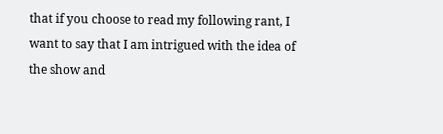that if you choose to read my following rant, I want to say that I am intrigued with the idea of the show and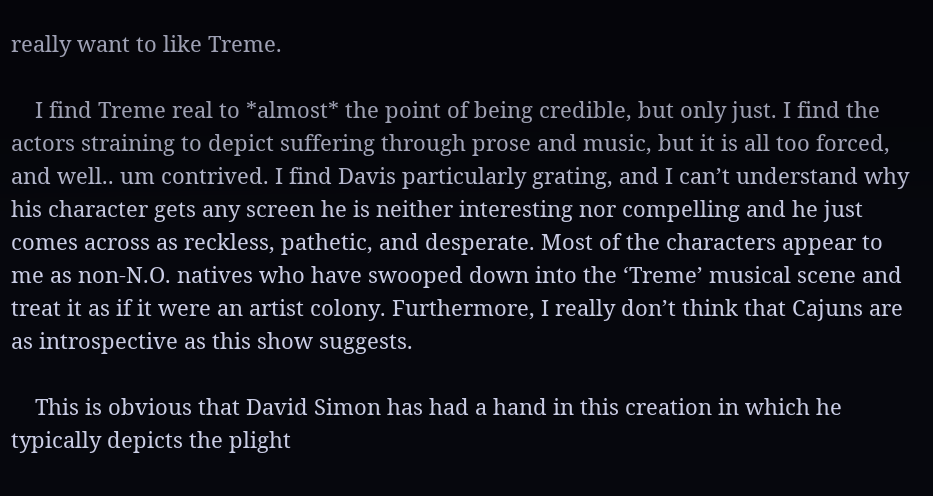really want to like Treme.

    I find Treme real to *almost* the point of being credible, but only just. I find the actors straining to depict suffering through prose and music, but it is all too forced, and well.. um contrived. I find Davis particularly grating, and I can’t understand why his character gets any screen he is neither interesting nor compelling and he just comes across as reckless, pathetic, and desperate. Most of the characters appear to me as non-N.O. natives who have swooped down into the ‘Treme’ musical scene and treat it as if it were an artist colony. Furthermore, I really don’t think that Cajuns are as introspective as this show suggests.

    This is obvious that David Simon has had a hand in this creation in which he typically depicts the plight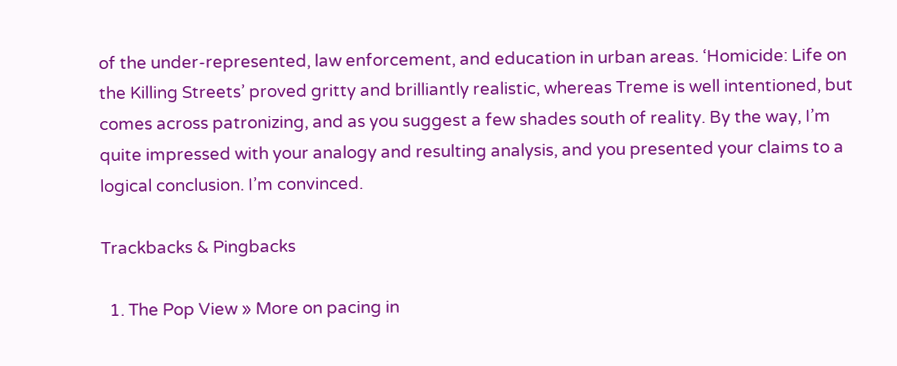of the under-represented, law enforcement, and education in urban areas. ‘Homicide: Life on the Killing Streets’ proved gritty and brilliantly realistic, whereas Treme is well intentioned, but comes across patronizing, and as you suggest a few shades south of reality. By the way, I’m quite impressed with your analogy and resulting analysis, and you presented your claims to a logical conclusion. I’m convinced.

Trackbacks & Pingbacks

  1. The Pop View » More on pacing in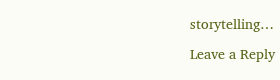storytelling…

Leave a Reply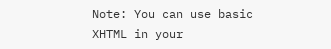Note: You can use basic XHTML in your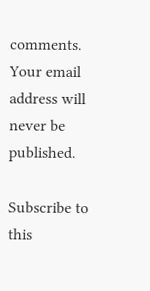comments. Your email address will never be published.

Subscribe to this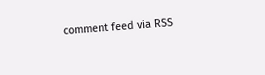comment feed via RSS